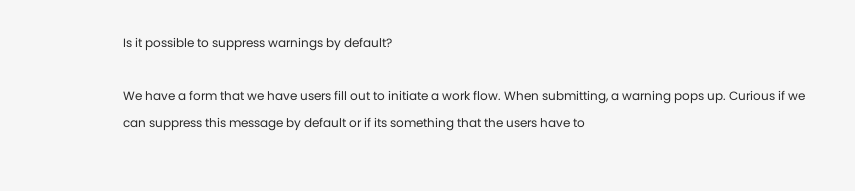Is it possible to suppress warnings by default?

We have a form that we have users fill out to initiate a work flow. When submitting, a warning pops up. Curious if we can suppress this message by default or if its something that the users have to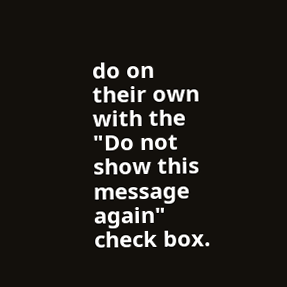do on their own with the "Do not show this message again" check box.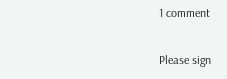1 comment

Please sign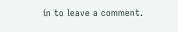in to leave a comment.